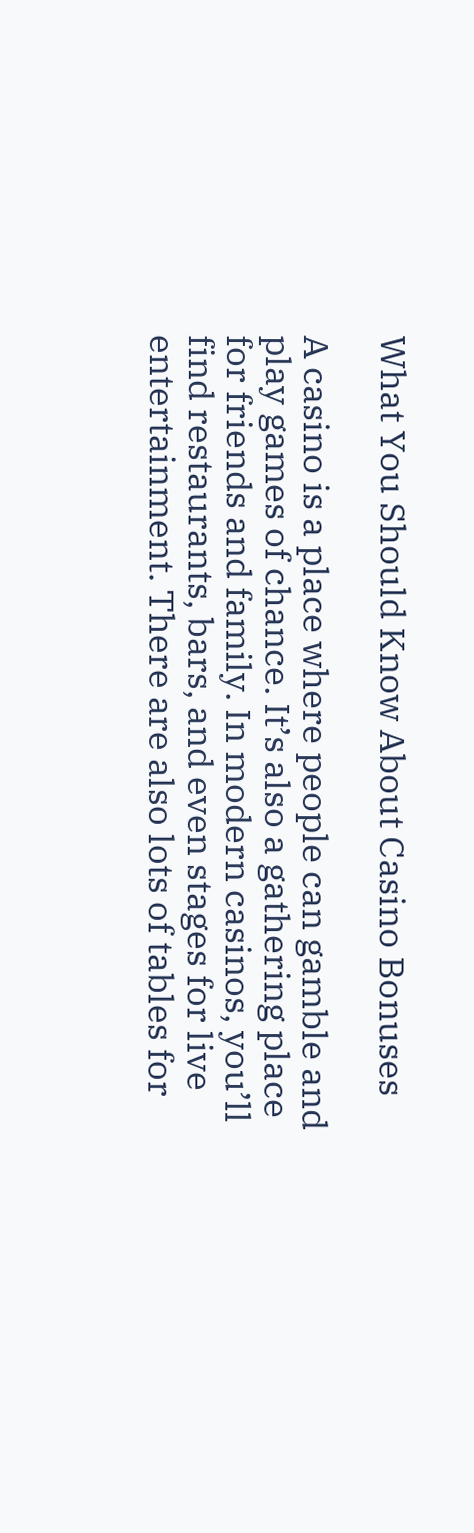What You Should Know About Casino Bonuses

A casino is a place where people can gamble and play games of chance. It’s also a gathering place for friends and family. In modern casinos, you’ll find restaurants, bars, and even stages for live entertainment. There are also lots of tables for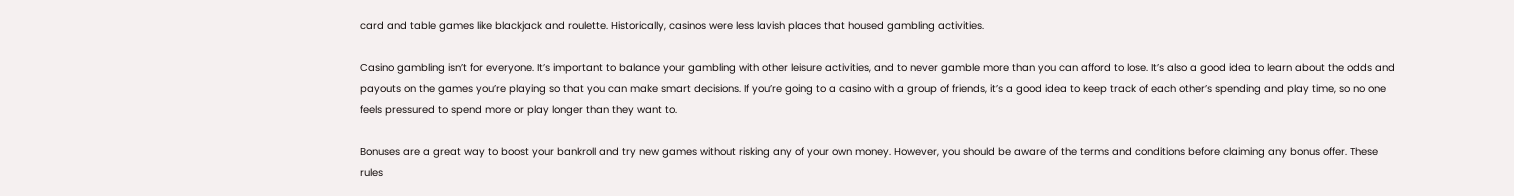card and table games like blackjack and roulette. Historically, casinos were less lavish places that housed gambling activities.

Casino gambling isn’t for everyone. It’s important to balance your gambling with other leisure activities, and to never gamble more than you can afford to lose. It’s also a good idea to learn about the odds and payouts on the games you’re playing so that you can make smart decisions. If you’re going to a casino with a group of friends, it’s a good idea to keep track of each other’s spending and play time, so no one feels pressured to spend more or play longer than they want to.

Bonuses are a great way to boost your bankroll and try new games without risking any of your own money. However, you should be aware of the terms and conditions before claiming any bonus offer. These rules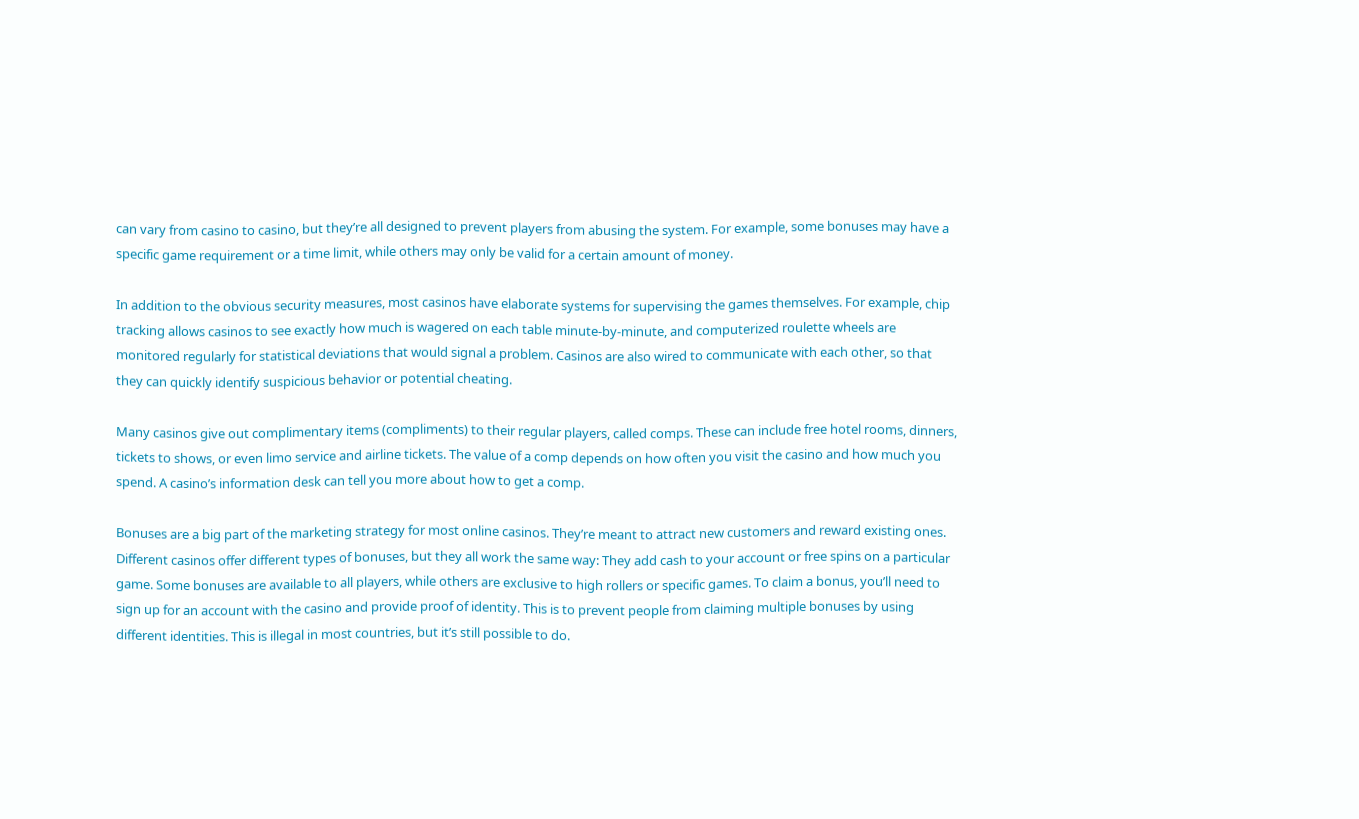can vary from casino to casino, but they’re all designed to prevent players from abusing the system. For example, some bonuses may have a specific game requirement or a time limit, while others may only be valid for a certain amount of money.

In addition to the obvious security measures, most casinos have elaborate systems for supervising the games themselves. For example, chip tracking allows casinos to see exactly how much is wagered on each table minute-by-minute, and computerized roulette wheels are monitored regularly for statistical deviations that would signal a problem. Casinos are also wired to communicate with each other, so that they can quickly identify suspicious behavior or potential cheating.

Many casinos give out complimentary items (compliments) to their regular players, called comps. These can include free hotel rooms, dinners, tickets to shows, or even limo service and airline tickets. The value of a comp depends on how often you visit the casino and how much you spend. A casino’s information desk can tell you more about how to get a comp.

Bonuses are a big part of the marketing strategy for most online casinos. They’re meant to attract new customers and reward existing ones. Different casinos offer different types of bonuses, but they all work the same way: They add cash to your account or free spins on a particular game. Some bonuses are available to all players, while others are exclusive to high rollers or specific games. To claim a bonus, you’ll need to sign up for an account with the casino and provide proof of identity. This is to prevent people from claiming multiple bonuses by using different identities. This is illegal in most countries, but it’s still possible to do.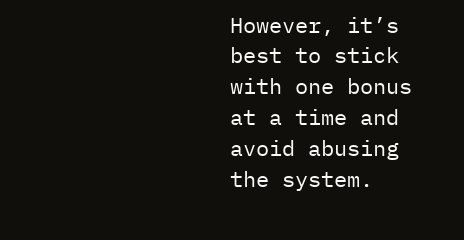However, it’s best to stick with one bonus at a time and avoid abusing the system.